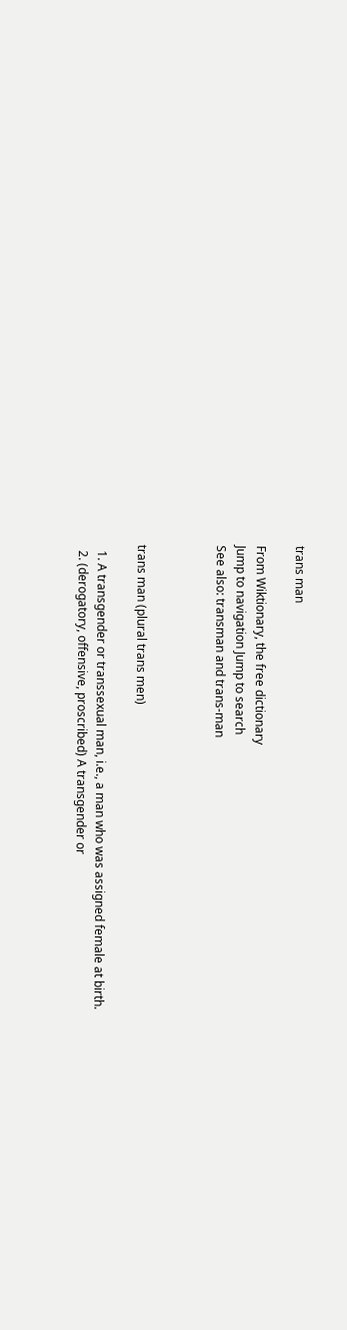trans man

From Wiktionary, the free dictionary
Jump to navigation Jump to search
See also: transman and trans-man



trans man (plural trans men)

  1. A transgender or transsexual man, i.e., a man who was assigned female at birth.
  2. (derogatory, offensive, proscribed) A transgender or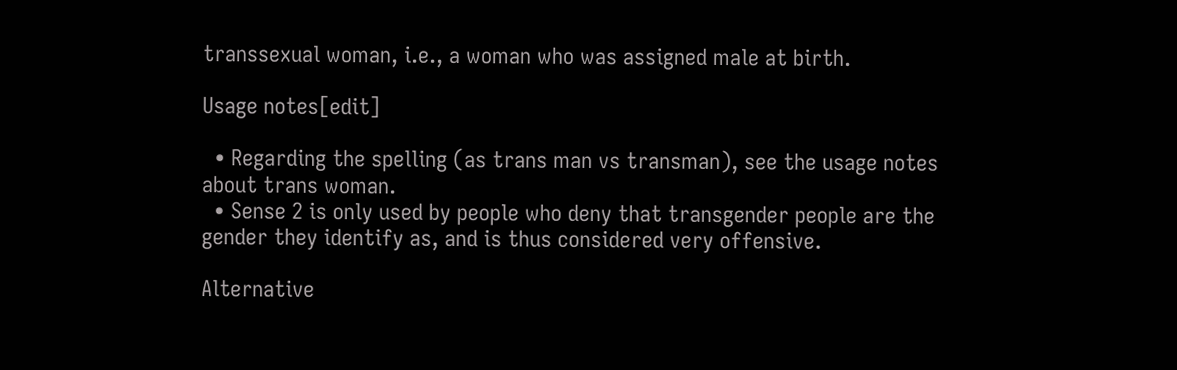transsexual woman, i.e., a woman who was assigned male at birth.

Usage notes[edit]

  • Regarding the spelling (as trans man vs transman), see the usage notes about trans woman.
  • Sense 2 is only used by people who deny that transgender people are the gender they identify as, and is thus considered very offensive.

Alternative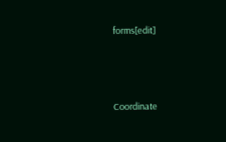forms[edit]



Coordinate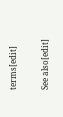terms[edit]


See also[edit]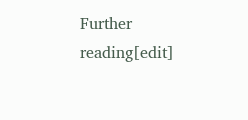Further reading[edit]